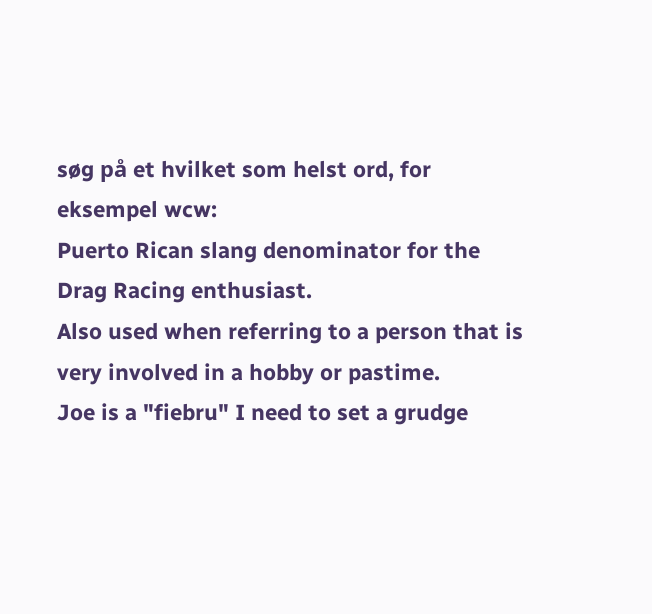søg på et hvilket som helst ord, for eksempel wcw:
Puerto Rican slang denominator for the Drag Racing enthusiast.
Also used when referring to a person that is very involved in a hobby or pastime.
Joe is a "fiebru" I need to set a grudge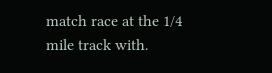match race at the 1/4 mile track with.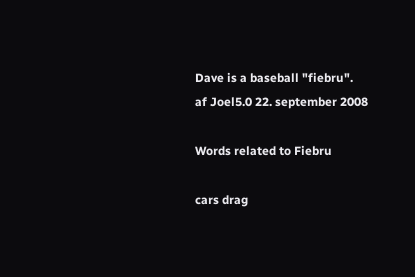Dave is a baseball "fiebru".
af Joel5.0 22. september 2008

Words related to Fiebru

cars drag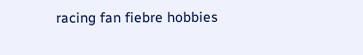racing fan fiebre hobbies